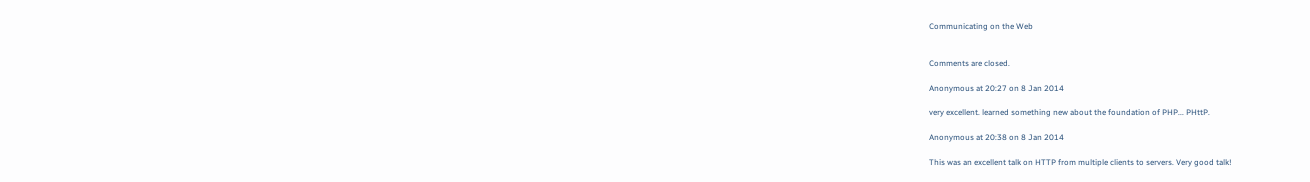Communicating on the Web


Comments are closed.

Anonymous at 20:27 on 8 Jan 2014

very excellent. learned something new about the foundation of PHP... PHttP.

Anonymous at 20:38 on 8 Jan 2014

This was an excellent talk on HTTP from multiple clients to servers. Very good talk!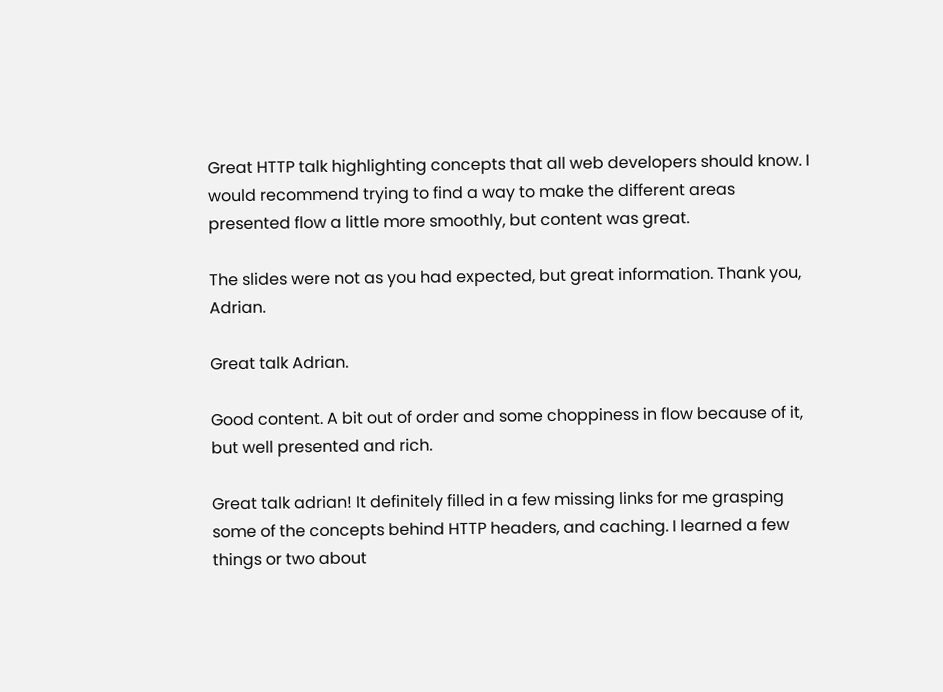Great HTTP talk highlighting concepts that all web developers should know. I would recommend trying to find a way to make the different areas presented flow a little more smoothly, but content was great.

The slides were not as you had expected, but great information. Thank you, Adrian.

Great talk Adrian.

Good content. A bit out of order and some choppiness in flow because of it, but well presented and rich.

Great talk adrian! It definitely filled in a few missing links for me grasping some of the concepts behind HTTP headers, and caching. I learned a few things or two about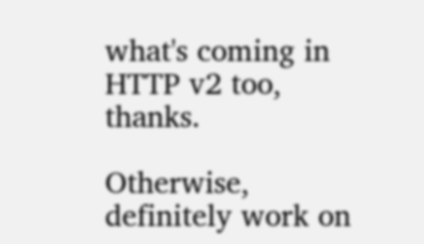what's coming in HTTP v2 too, thanks.

Otherwise, definitely work on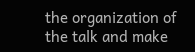the organization of the talk and make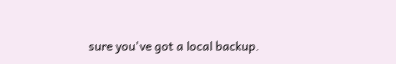sure you've got a local backup.